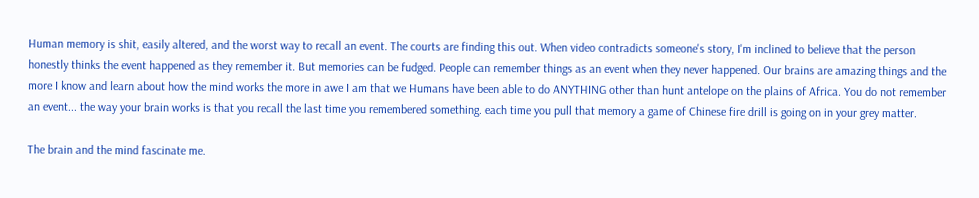Human memory is shit, easily altered, and the worst way to recall an event. The courts are finding this out. When video contradicts someone's story, I'm inclined to believe that the person honestly thinks the event happened as they remember it. But memories can be fudged. People can remember things as an event when they never happened. Our brains are amazing things and the more I know and learn about how the mind works the more in awe I am that we Humans have been able to do ANYTHING other than hunt antelope on the plains of Africa. You do not remember an event... the way your brain works is that you recall the last time you remembered something. each time you pull that memory a game of Chinese fire drill is going on in your grey matter.

The brain and the mind fascinate me.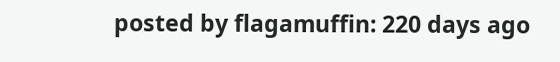posted by flagamuffin: 220 days ago